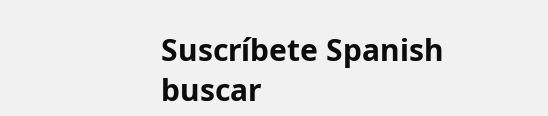Suscríbete Spanish
buscar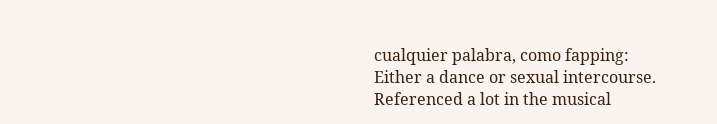cualquier palabra, como fapping:
Either a dance or sexual intercourse. Referenced a lot in the musical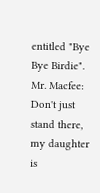entitled "Bye Bye Birdie".
Mr. Macfee: Don't just stand there, my daughter is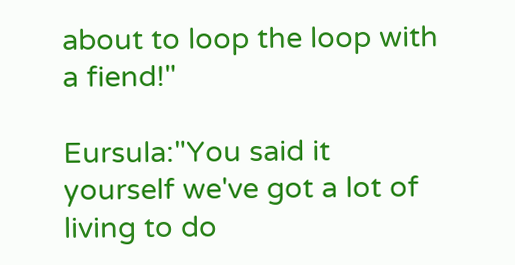about to loop the loop with a fiend!"

Eursula:"You said it yourself we've got a lot of living to do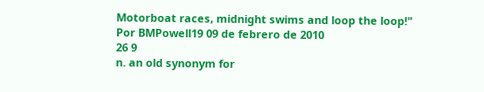Motorboat races, midnight swims and loop the loop!"
Por BMPowell19 09 de febrero de 2010
26 9
n. an old synonym for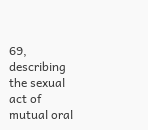69, describing the sexual act of mutual oral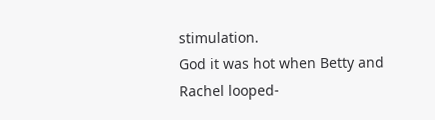stimulation.
God it was hot when Betty and Rachel looped-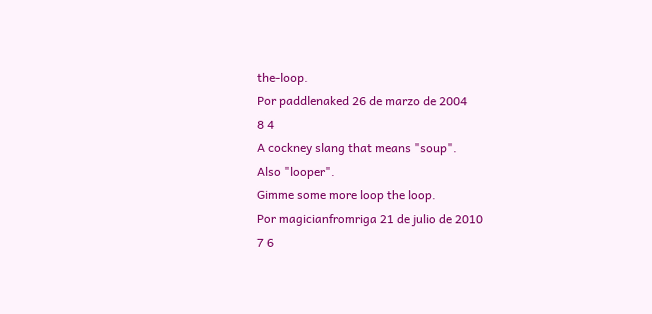the-loop.
Por paddlenaked 26 de marzo de 2004
8 4
A cockney slang that means "soup".
Also "looper".
Gimme some more loop the loop.
Por magicianfromriga 21 de julio de 2010
7 6